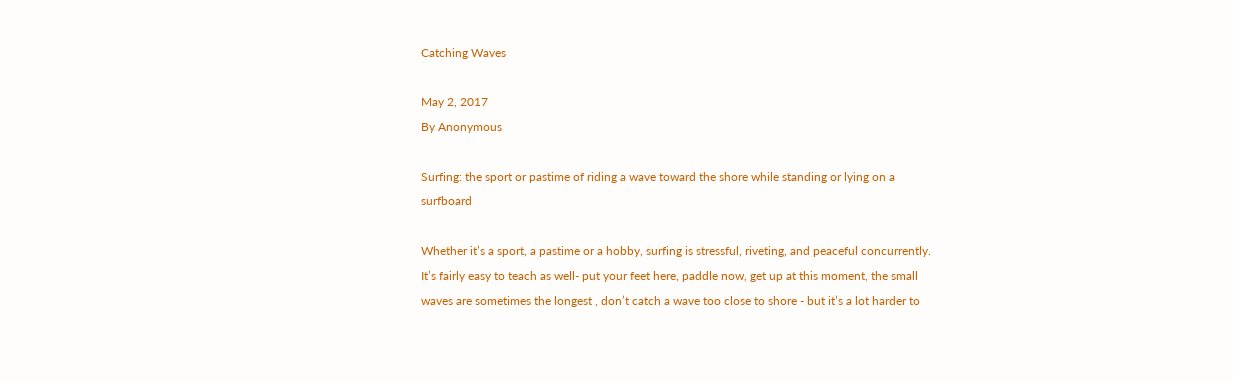Catching Waves

May 2, 2017
By Anonymous

Surfing: the sport or pastime of riding a wave toward the shore while standing or lying on a surfboard

Whether it’s a sport, a pastime or a hobby, surfing is stressful, riveting, and peaceful concurrently. It’s fairly easy to teach as well- put your feet here, paddle now, get up at this moment, the small waves are sometimes the longest , don’t catch a wave too close to shore - but it’s a lot harder to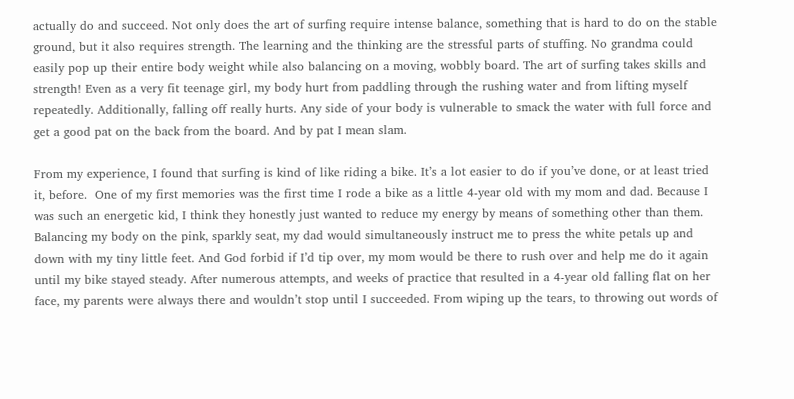actually do and succeed. Not only does the art of surfing require intense balance, something that is hard to do on the stable ground, but it also requires strength. The learning and the thinking are the stressful parts of stuffing. No grandma could easily pop up their entire body weight while also balancing on a moving, wobbly board. The art of surfing takes skills and strength! Even as a very fit teenage girl, my body hurt from paddling through the rushing water and from lifting myself repeatedly. Additionally, falling off really hurts. Any side of your body is vulnerable to smack the water with full force and get a good pat on the back from the board. And by pat I mean slam.

From my experience, I found that surfing is kind of like riding a bike. It’s a lot easier to do if you’ve done, or at least tried it, before.  One of my first memories was the first time I rode a bike as a little 4-year old with my mom and dad. Because I was such an energetic kid, I think they honestly just wanted to reduce my energy by means of something other than them. Balancing my body on the pink, sparkly seat, my dad would simultaneously instruct me to press the white petals up and down with my tiny little feet. And God forbid if I’d tip over, my mom would be there to rush over and help me do it again until my bike stayed steady. After numerous attempts, and weeks of practice that resulted in a 4-year old falling flat on her face, my parents were always there and wouldn’t stop until I succeeded. From wiping up the tears, to throwing out words of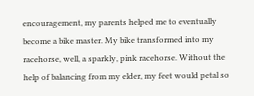encouragement, my parents helped me to eventually become a bike master. My bike transformed into my racehorse, well, a sparkly, pink racehorse. Without the help of balancing from my elder, my feet would petal so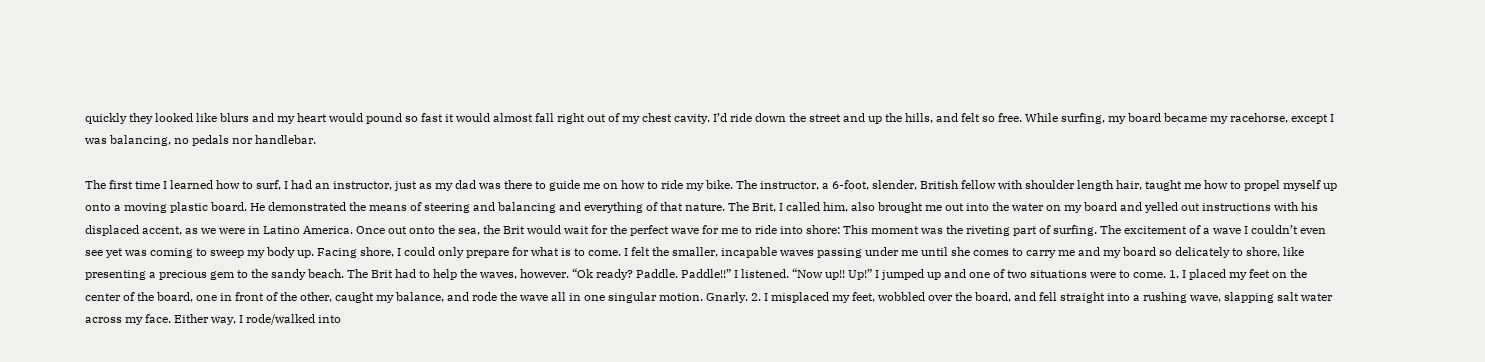quickly they looked like blurs and my heart would pound so fast it would almost fall right out of my chest cavity. I’d ride down the street and up the hills, and felt so free. While surfing, my board became my racehorse, except I was balancing, no pedals nor handlebar.

The first time I learned how to surf, I had an instructor, just as my dad was there to guide me on how to ride my bike. The instructor, a 6-foot, slender, British fellow with shoulder length hair, taught me how to propel myself up onto a moving plastic board. He demonstrated the means of steering and balancing and everything of that nature. The Brit, I called him, also brought me out into the water on my board and yelled out instructions with his displaced accent, as we were in Latino America. Once out onto the sea, the Brit would wait for the perfect wave for me to ride into shore: This moment was the riveting part of surfing. The excitement of a wave I couldn’t even see yet was coming to sweep my body up. Facing shore, I could only prepare for what is to come. I felt the smaller, incapable waves passing under me until she comes to carry me and my board so delicately to shore, like presenting a precious gem to the sandy beach. The Brit had to help the waves, however. “Ok ready? Paddle. Paddle!!” I listened. “Now up!! Up!” I jumped up and one of two situations were to come. 1. I placed my feet on the center of the board, one in front of the other, caught my balance, and rode the wave all in one singular motion. Gnarly. 2. I misplaced my feet, wobbled over the board, and fell straight into a rushing wave, slapping salt water across my face. Either way, I rode/walked into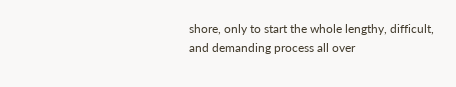shore, only to start the whole lengthy, difficult, and demanding process all over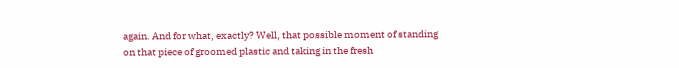again. And for what, exactly? Well, that possible moment of standing on that piece of groomed plastic and taking in the fresh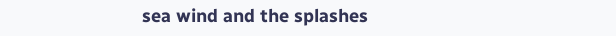sea wind and the splashes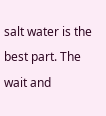salt water is the best part. The wait and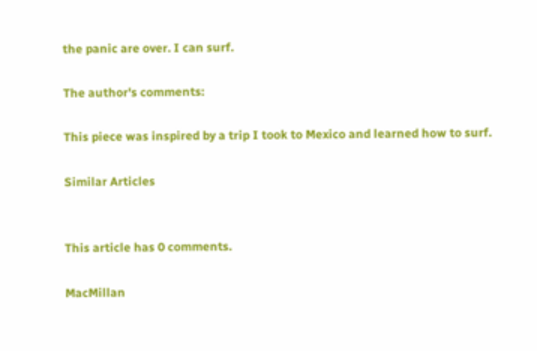the panic are over. I can surf.

The author's comments:

This piece was inspired by a trip I took to Mexico and learned how to surf.

Similar Articles


This article has 0 comments.

MacMillan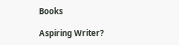Books

Aspiring Writer?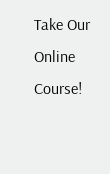Take Our Online Course!